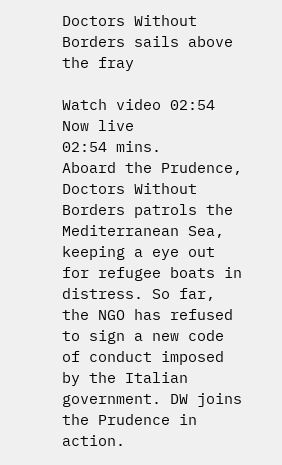Doctors Without Borders sails above the fray

Watch video 02:54
Now live
02:54 mins.
Aboard the Prudence, Doctors Without Borders patrols the Mediterranean Sea, keeping a eye out for refugee boats in distress. So far, the NGO has refused to sign a new code of conduct imposed by the Italian government. DW joins the Prudence in action.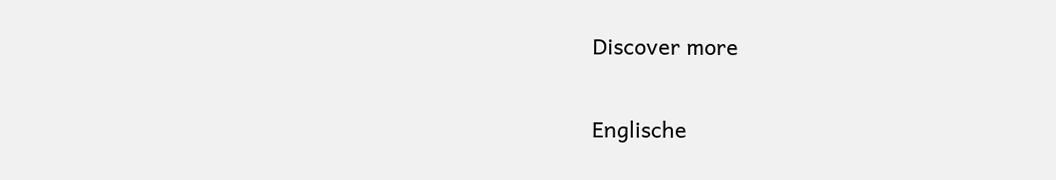Discover more

Englische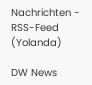Nachrichten - RSS-Feed (Yolanda)

DW News